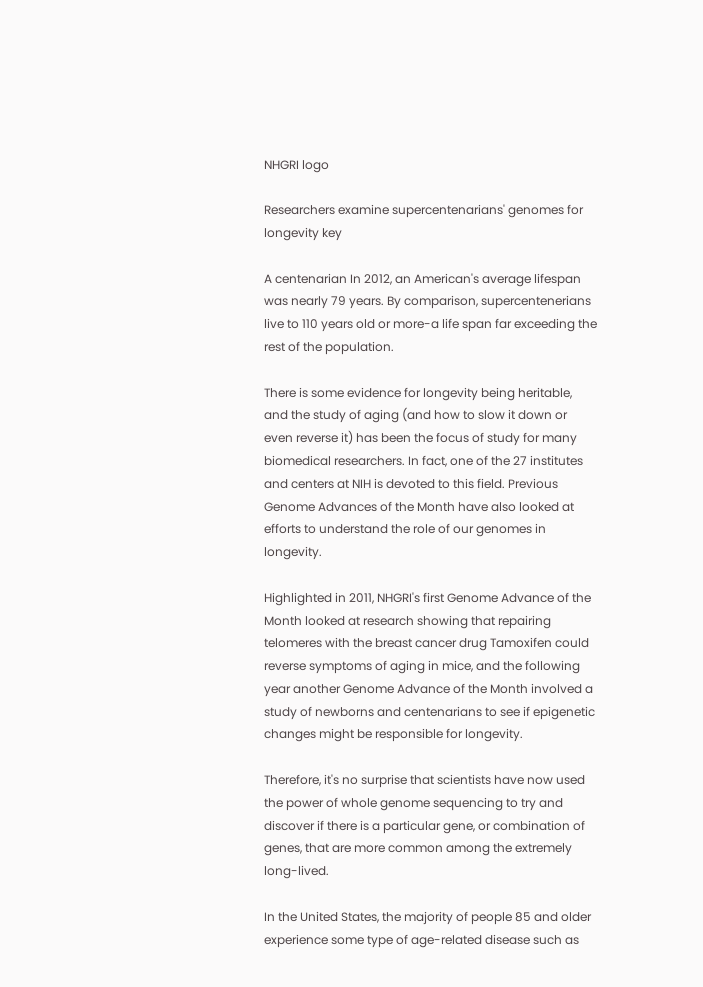NHGRI logo

Researchers examine supercentenarians' genomes for longevity key

A centenarian In 2012, an American's average lifespan was nearly 79 years. By comparison, supercentenerians live to 110 years old or more-a life span far exceeding the rest of the population.

There is some evidence for longevity being heritable, and the study of aging (and how to slow it down or even reverse it) has been the focus of study for many biomedical researchers. In fact, one of the 27 institutes and centers at NIH is devoted to this field. Previous Genome Advances of the Month have also looked at efforts to understand the role of our genomes in longevity.

Highlighted in 2011, NHGRI's first Genome Advance of the Month looked at research showing that repairing telomeres with the breast cancer drug Tamoxifen could reverse symptoms of aging in mice, and the following year another Genome Advance of the Month involved a study of newborns and centenarians to see if epigenetic changes might be responsible for longevity.

Therefore, it's no surprise that scientists have now used the power of whole genome sequencing to try and discover if there is a particular gene, or combination of genes, that are more common among the extremely long-lived.

In the United States, the majority of people 85 and older experience some type of age-related disease such as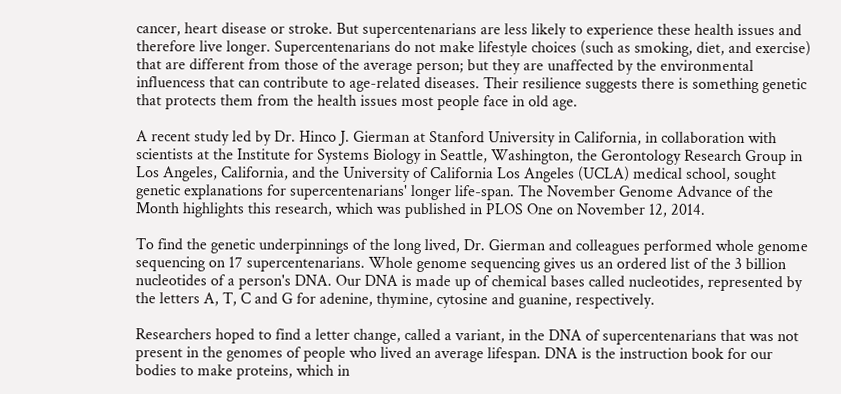cancer, heart disease or stroke. But supercentenarians are less likely to experience these health issues and therefore live longer. Supercentenarians do not make lifestyle choices (such as smoking, diet, and exercise) that are different from those of the average person; but they are unaffected by the environmental influencess that can contribute to age-related diseases. Their resilience suggests there is something genetic that protects them from the health issues most people face in old age.

A recent study led by Dr. Hinco J. Gierman at Stanford University in California, in collaboration with scientists at the Institute for Systems Biology in Seattle, Washington, the Gerontology Research Group in Los Angeles, California, and the University of California Los Angeles (UCLA) medical school, sought genetic explanations for supercentenarians' longer life-span. The November Genome Advance of the Month highlights this research, which was published in PLOS One on November 12, 2014.

To find the genetic underpinnings of the long lived, Dr. Gierman and colleagues performed whole genome sequencing on 17 supercentenarians. Whole genome sequencing gives us an ordered list of the 3 billion nucleotides of a person's DNA. Our DNA is made up of chemical bases called nucleotides, represented by the letters A, T, C and G for adenine, thymine, cytosine and guanine, respectively.

Researchers hoped to find a letter change, called a variant, in the DNA of supercentenarians that was not present in the genomes of people who lived an average lifespan. DNA is the instruction book for our bodies to make proteins, which in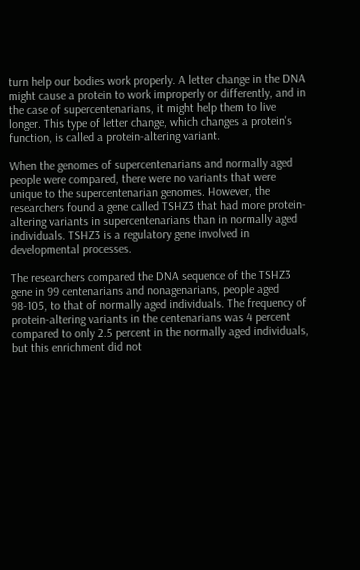turn help our bodies work properly. A letter change in the DNA might cause a protein to work improperly or differently, and in the case of supercentenarians, it might help them to live longer. This type of letter change, which changes a protein's function, is called a protein-altering variant.

When the genomes of supercentenarians and normally aged people were compared, there were no variants that were unique to the supercentenarian genomes. However, the researchers found a gene called TSHZ3 that had more protein-altering variants in supercentenarians than in normally aged individuals. TSHZ3 is a regulatory gene involved in developmental processes.

The researchers compared the DNA sequence of the TSHZ3 gene in 99 centenarians and nonagenarians, people aged 98-105, to that of normally aged individuals. The frequency of protein-altering variants in the centenarians was 4 percent compared to only 2.5 percent in the normally aged individuals, but this enrichment did not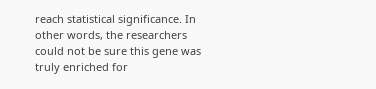reach statistical significance. In other words, the researchers could not be sure this gene was truly enriched for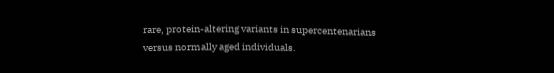rare, protein-altering variants in supercentenarians versus normally aged individuals.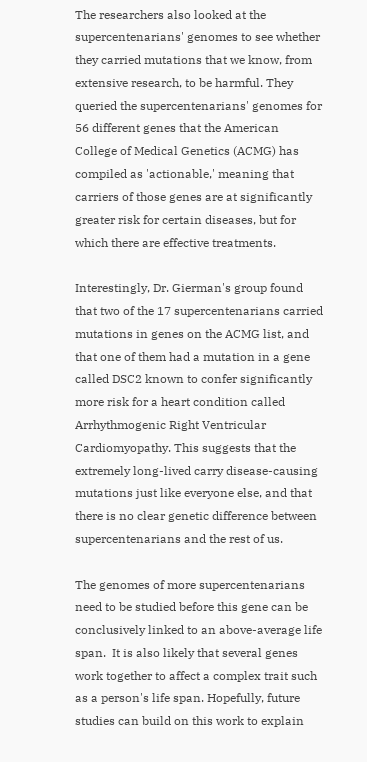The researchers also looked at the supercentenarians' genomes to see whether they carried mutations that we know, from extensive research, to be harmful. They queried the supercentenarians' genomes for 56 different genes that the American College of Medical Genetics (ACMG) has compiled as 'actionable,' meaning that carriers of those genes are at significantly greater risk for certain diseases, but for which there are effective treatments.

Interestingly, Dr. Gierman's group found that two of the 17 supercentenarians carried mutations in genes on the ACMG list, and that one of them had a mutation in a gene called DSC2 known to confer significantly more risk for a heart condition called Arrhythmogenic Right Ventricular Cardiomyopathy. This suggests that the extremely long-lived carry disease-causing mutations just like everyone else, and that there is no clear genetic difference between supercentenarians and the rest of us.

The genomes of more supercentenarians need to be studied before this gene can be conclusively linked to an above-average life span.  It is also likely that several genes work together to affect a complex trait such as a person's life span. Hopefully, future studies can build on this work to explain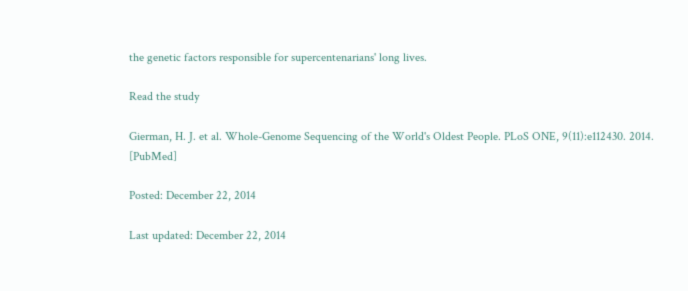the genetic factors responsible for supercentenarians' long lives.

Read the study

Gierman, H. J. et al. Whole-Genome Sequencing of the World's Oldest People. PLoS ONE, 9(11):e112430. 2014.  [PubMed]

Posted: December 22, 2014

Last updated: December 22, 2014